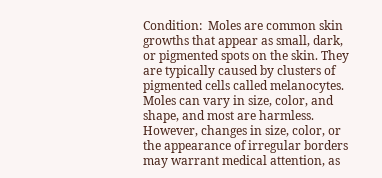Condition:  Moles are common skin growths that appear as small, dark, or pigmented spots on the skin. They are typically caused by clusters of pigmented cells called melanocytes. Moles can vary in size, color, and shape, and most are harmless. However, changes in size, color, or the appearance of irregular borders may warrant medical attention, as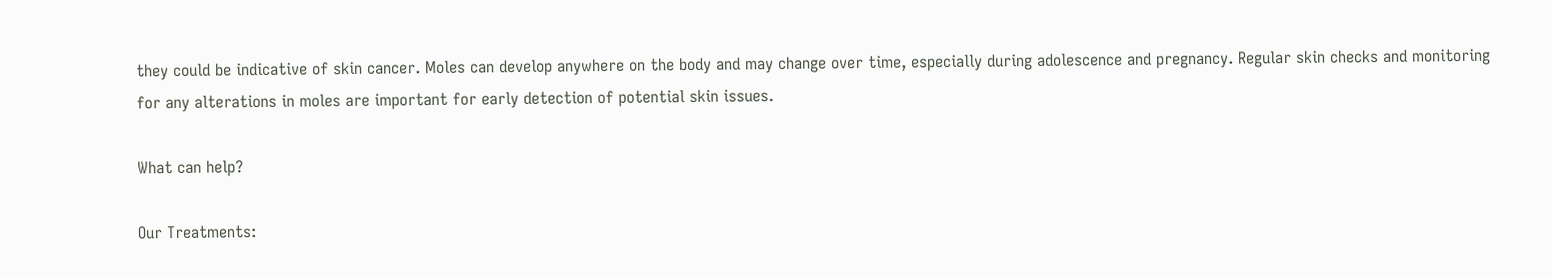they could be indicative of skin cancer. Moles can develop anywhere on the body and may change over time, especially during adolescence and pregnancy. Regular skin checks and monitoring for any alterations in moles are important for early detection of potential skin issues.

What can help?

Our Treatments: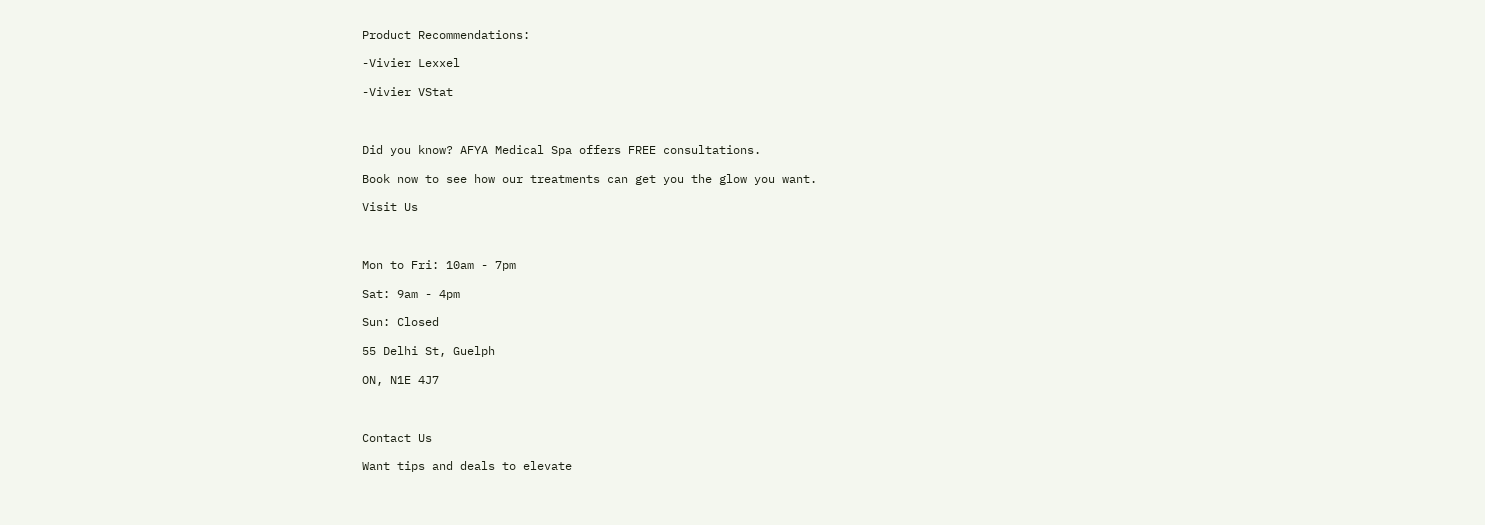Product Recommendations:

-Vivier Lexxel

-Vivier VStat



Did you know? AFYA Medical Spa offers FREE consultations.

Book now to see how our treatments can get you the glow you want.

Visit Us



Mon to Fri: 10am - 7pm

Sat: 9am - 4pm

Sun: Closed

55 Delhi St, Guelph

ON, N1E 4J7



Contact Us

Want tips and deals to elevate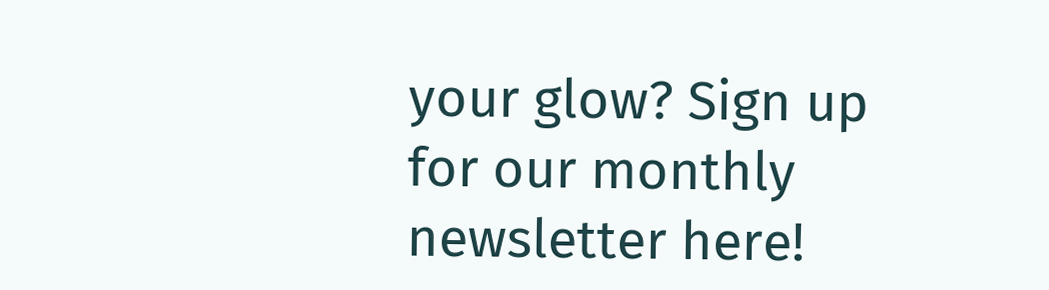your glow? Sign up for our monthly newsletter here!